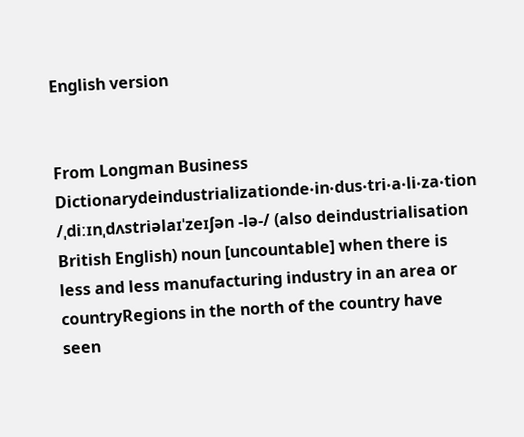English version


From Longman Business Dictionarydeindustrializationde‧in‧dus‧tri‧a‧li‧za‧tion /ˌdiːɪnˌdʌstriəlaɪˈzeɪʃən -lə-/ (also deindustrialisation British English) noun [uncountable] when there is less and less manufacturing industry in an area or countryRegions in the north of the country have seen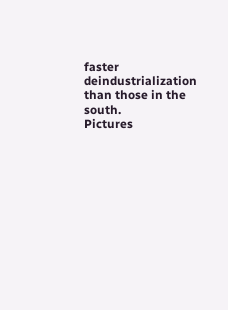faster deindustrialization than those in the south.
Pictures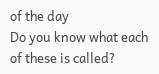of the day
Do you know what each of these is called?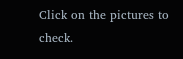Click on the pictures to check.